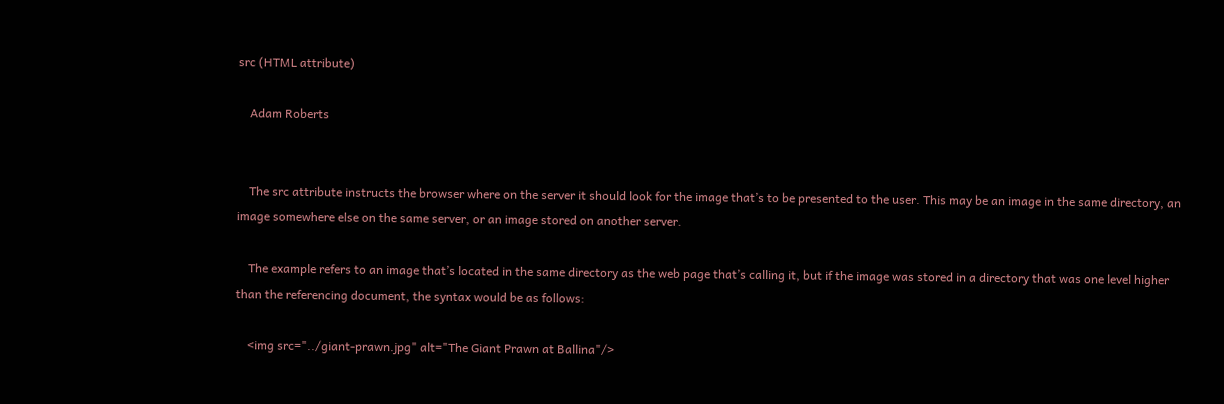src (HTML attribute)

    Adam Roberts


    The src attribute instructs the browser where on the server it should look for the image that’s to be presented to the user. This may be an image in the same directory, an image somewhere else on the same server, or an image stored on another server.

    The example refers to an image that’s located in the same directory as the web page that’s calling it, but if the image was stored in a directory that was one level higher than the referencing document, the syntax would be as follows:

    <img src="../giant-prawn.jpg" alt="The Giant Prawn at Ballina"/>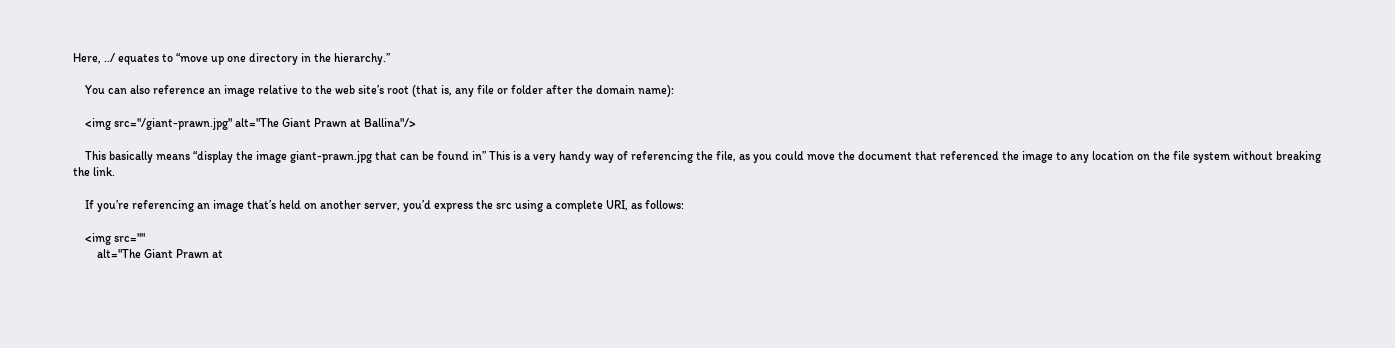Here, ../ equates to “move up one directory in the hierarchy.”

    You can also reference an image relative to the web site’s root (that is, any file or folder after the domain name):

    <img src="/giant-prawn.jpg" alt="The Giant Prawn at Ballina"/>

    This basically means “display the image giant-prawn.jpg that can be found in” This is a very handy way of referencing the file, as you could move the document that referenced the image to any location on the file system without breaking the link.

    If you’re referencing an image that’s held on another server, you’d express the src using a complete URI, as follows:

    <img src=""
        alt="The Giant Prawn at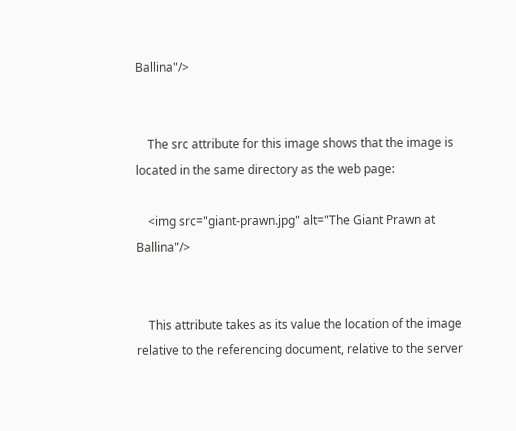Ballina"/>


    The src attribute for this image shows that the image is located in the same directory as the web page:

    <img src="giant-prawn.jpg" alt="The Giant Prawn at Ballina"/>


    This attribute takes as its value the location of the image relative to the referencing document, relative to the server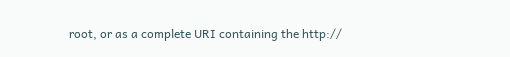root, or as a complete URI containing the http://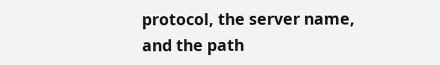protocol, the server name, and the path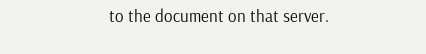to the document on that server.